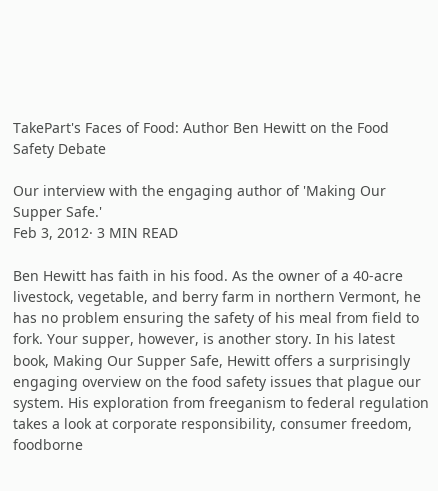TakePart's Faces of Food: Author Ben Hewitt on the Food Safety Debate

Our interview with the engaging author of 'Making Our Supper Safe.'
Feb 3, 2012· 3 MIN READ

Ben Hewitt has faith in his food. As the owner of a 40-acre livestock, vegetable, and berry farm in northern Vermont, he has no problem ensuring the safety of his meal from field to fork. Your supper, however, is another story. In his latest book, Making Our Supper Safe, Hewitt offers a surprisingly engaging overview on the food safety issues that plague our system. His exploration from freeganism to federal regulation takes a look at corporate responsibility, consumer freedom, foodborne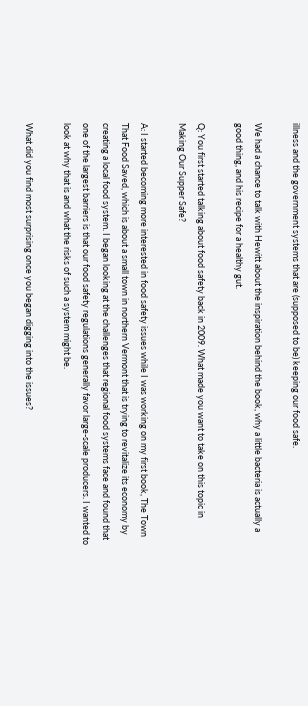illness and the government systems that are (supposed to be) keeping our food safe.

We had a chance to talk with Hewitt about the inspiration behind the book, why a little bacteria is actually a good thing, and his recipe for a healthy gut.

Q: You first started talking about food safety back in 2009. What made you want to take on this topic in Making Our Supper Safe?

A: I started becoming more interested in food safety issues while I was working on my first book, The Town That Food Saved, which is about a small town in northern Vermont that is trying to revitalize its economy by creating a local food system. I began looking at the challenges that regional food systems face and found that one of the largest barriers is that our food safety regulations generally favor large-scale producers. I wanted to look at why that is and what the risks of such a system might be.

What did you find most surprising once you began digging into the issues?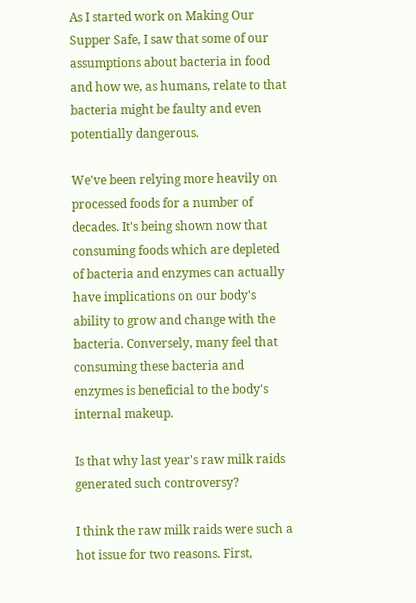As I started work on Making Our Supper Safe, I saw that some of our assumptions about bacteria in food and how we, as humans, relate to that bacteria might be faulty and even potentially dangerous.

We've been relying more heavily on processed foods for a number of decades. It's being shown now that consuming foods which are depleted of bacteria and enzymes can actually have implications on our body's ability to grow and change with the bacteria. Conversely, many feel that consuming these bacteria and enzymes is beneficial to the body's internal makeup.

Is that why last year's raw milk raids generated such controversy?

I think the raw milk raids were such a hot issue for two reasons. First,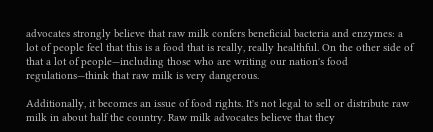advocates strongly believe that raw milk confers beneficial bacteria and enzymes: a lot of people feel that this is a food that is really, really healthful. On the other side of that a lot of people—including those who are writing our nation's food regulations—think that raw milk is very dangerous.

Additionally, it becomes an issue of food rights. It's not legal to sell or distribute raw milk in about half the country. Raw milk advocates believe that they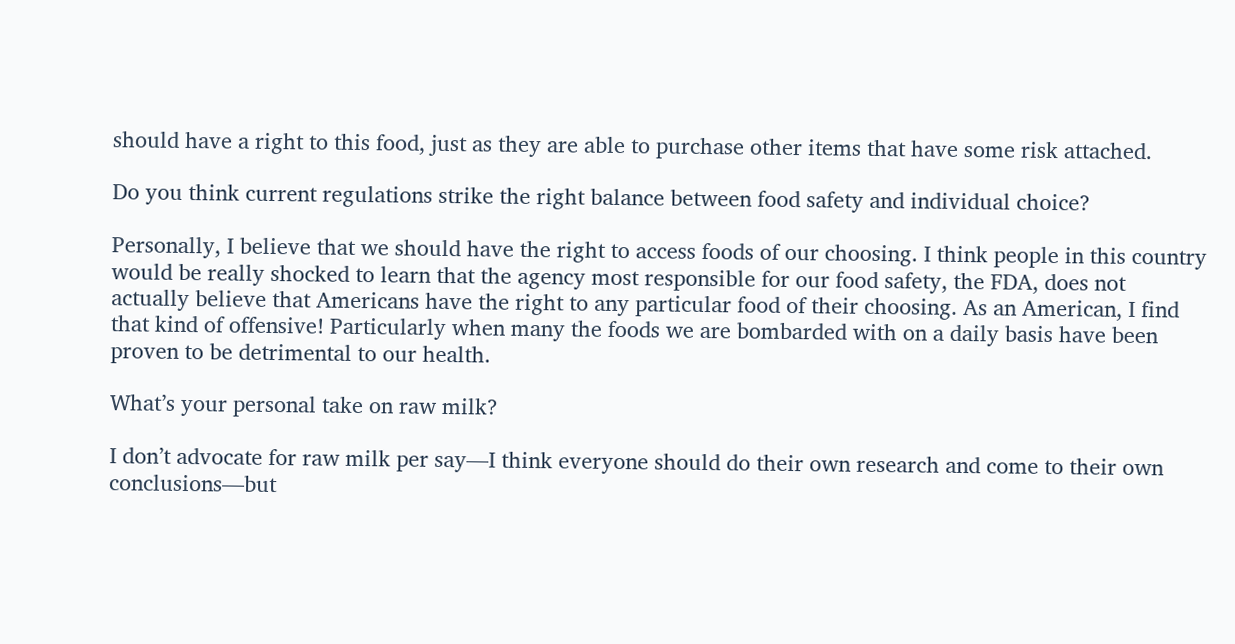should have a right to this food, just as they are able to purchase other items that have some risk attached.

Do you think current regulations strike the right balance between food safety and individual choice?

Personally, I believe that we should have the right to access foods of our choosing. I think people in this country would be really shocked to learn that the agency most responsible for our food safety, the FDA, does not actually believe that Americans have the right to any particular food of their choosing. As an American, I find that kind of offensive! Particularly when many the foods we are bombarded with on a daily basis have been proven to be detrimental to our health.

What’s your personal take on raw milk?

I don’t advocate for raw milk per say—I think everyone should do their own research and come to their own conclusions—but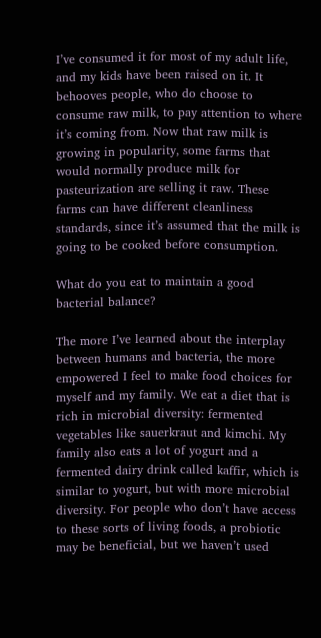I’ve consumed it for most of my adult life, and my kids have been raised on it. It behooves people, who do choose to consume raw milk, to pay attention to where it’s coming from. Now that raw milk is growing in popularity, some farms that would normally produce milk for pasteurization are selling it raw. These farms can have different cleanliness standards, since it’s assumed that the milk is going to be cooked before consumption.

What do you eat to maintain a good bacterial balance?

The more I’ve learned about the interplay between humans and bacteria, the more empowered I feel to make food choices for myself and my family. We eat a diet that is rich in microbial diversity: fermented vegetables like sauerkraut and kimchi. My family also eats a lot of yogurt and a fermented dairy drink called kaffir, which is similar to yogurt, but with more microbial diversity. For people who don’t have access to these sorts of living foods, a probiotic may be beneficial, but we haven’t used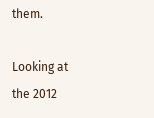them.

Looking at the 2012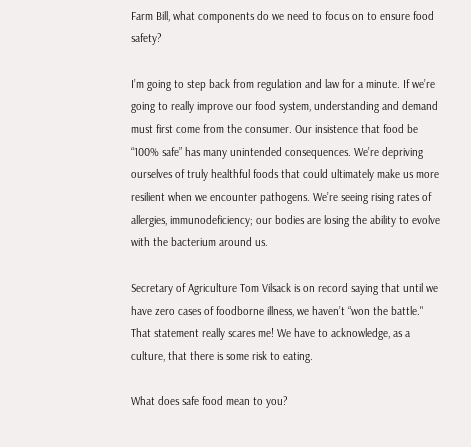Farm Bill, what components do we need to focus on to ensure food safety?

I’m going to step back from regulation and law for a minute. If we’re going to really improve our food system, understanding and demand must first come from the consumer. Our insistence that food be “100% safe” has many unintended consequences. We’re depriving ourselves of truly healthful foods that could ultimately make us more resilient when we encounter pathogens. We’re seeing rising rates of allergies, immunodeficiency; our bodies are losing the ability to evolve with the bacterium around us.

Secretary of Agriculture Tom Vilsack is on record saying that until we have zero cases of foodborne illness, we haven’t “won the battle." That statement really scares me! We have to acknowledge, as a culture, that there is some risk to eating.

What does safe food mean to you?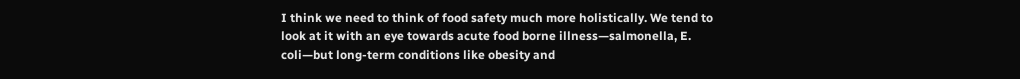I think we need to think of food safety much more holistically. We tend to look at it with an eye towards acute food borne illness—salmonella, E. coli—but long-term conditions like obesity and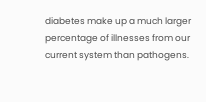diabetes make up a much larger percentage of illnesses from our current system than pathogens.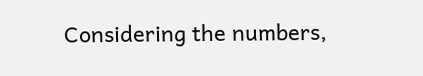Considering the numbers,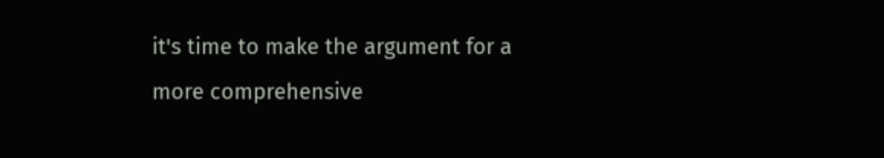it's time to make the argument for a more comprehensive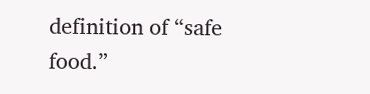definition of “safe food.”